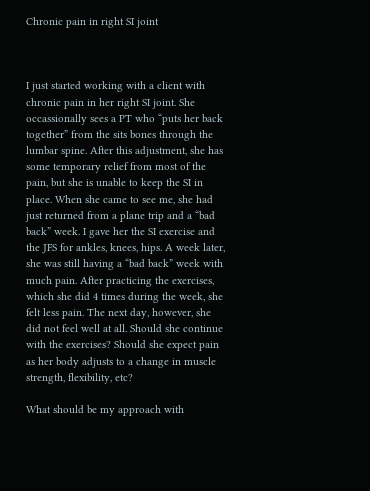Chronic pain in right SI joint



I just started working with a client with chronic pain in her right SI joint. She occassionally sees a PT who “puts her back together” from the sits bones through the lumbar spine. After this adjustment, she has some temporary relief from most of the pain, but she is unable to keep the SI in place. When she came to see me, she had just returned from a plane trip and a “bad back” week. I gave her the SI exercise and the JFS for ankles, knees, hips. A week later, she was still having a “bad back” week with much pain. After practicing the exercises, which she did 4 times during the week, she felt less pain. The next day, however, she did not feel well at all. Should she continue with the exercises? Should she expect pain as her body adjusts to a change in muscle strength, flexibility, etc?

What should be my approach with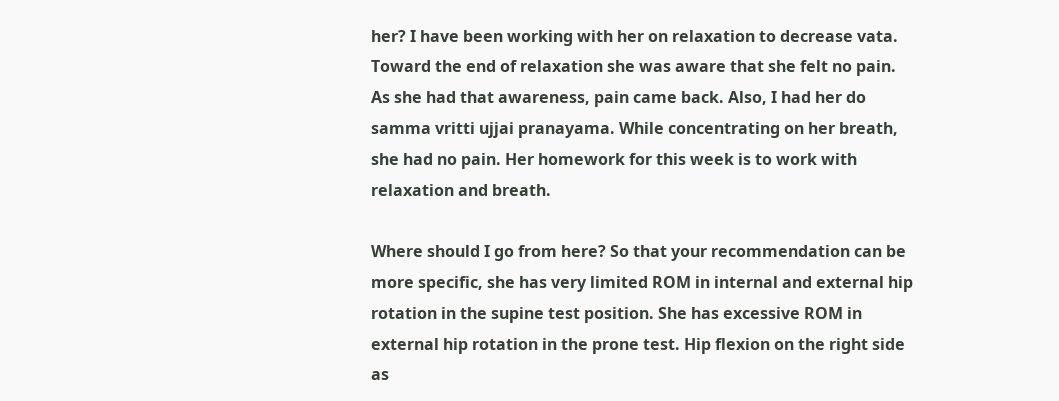her? I have been working with her on relaxation to decrease vata. Toward the end of relaxation she was aware that she felt no pain. As she had that awareness, pain came back. Also, I had her do samma vritti ujjai pranayama. While concentrating on her breath, she had no pain. Her homework for this week is to work with relaxation and breath.

Where should I go from here? So that your recommendation can be more specific, she has very limited ROM in internal and external hip rotation in the supine test position. She has excessive ROM in external hip rotation in the prone test. Hip flexion on the right side as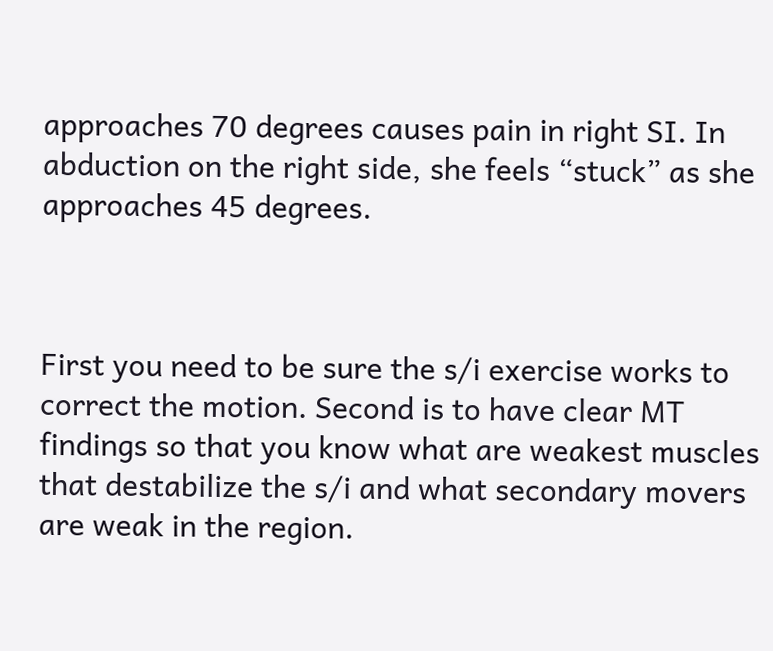approaches 70 degrees causes pain in right SI. In abduction on the right side, she feels “stuck” as she approaches 45 degrees.



First you need to be sure the s/i exercise works to correct the motion. Second is to have clear MT findings so that you know what are weakest muscles that destabilize the s/i and what secondary movers are weak in the region.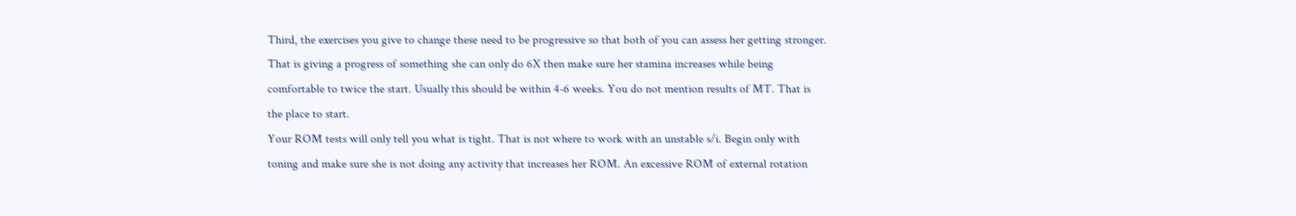Third, the exercises you give to change these need to be progressive so that both of you can assess her getting stronger. That is giving a progress of something she can only do 6X then make sure her stamina increases while being comfortable to twice the start. Usually this should be within 4-6 weeks. You do not mention results of MT. That is the place to start.
Your ROM tests will only tell you what is tight. That is not where to work with an unstable s/i. Begin only with toning and make sure she is not doing any activity that increases her ROM. An excessive ROM of external rotation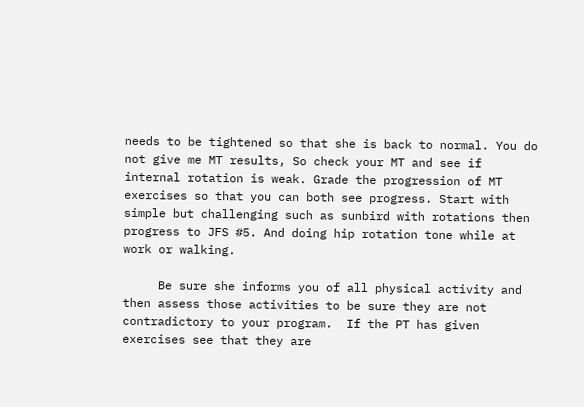needs to be tightened so that she is back to normal. You do not give me MT results, So check your MT and see if internal rotation is weak. Grade the progression of MT exercises so that you can both see progress. Start with simple but challenging such as sunbird with rotations then progress to JFS #5. And doing hip rotation tone while at work or walking.

     Be sure she informs you of all physical activity and then assess those activities to be sure they are not contradictory to your program.  If the PT has given exercises see that they are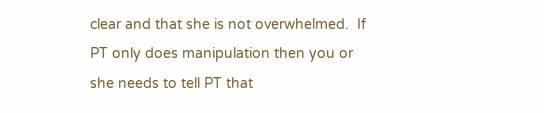clear and that she is not overwhelmed.  If PT only does manipulation then you or she needs to tell PT that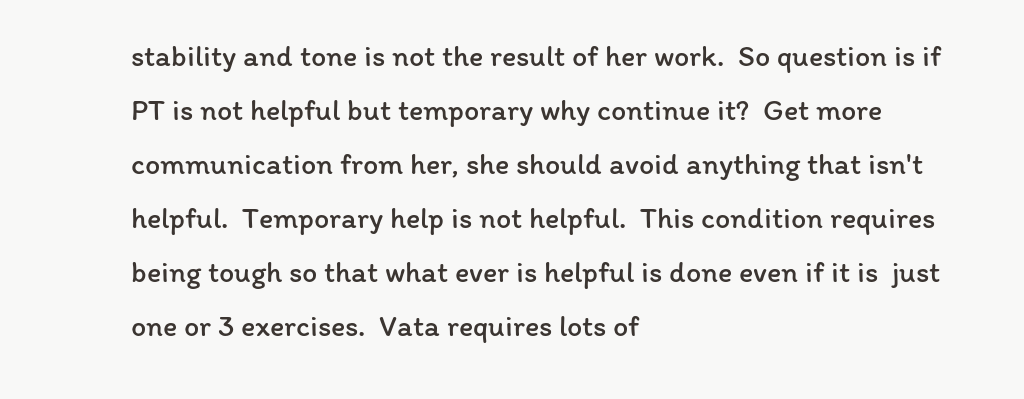stability and tone is not the result of her work.  So question is if PT is not helpful but temporary why continue it?  Get more communication from her, she should avoid anything that isn't helpful.  Temporary help is not helpful.  This condition requires being tough so that what ever is helpful is done even if it is  just one or 3 exercises.  Vata requires lots of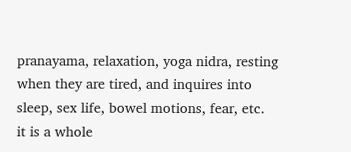pranayama, relaxation, yoga nidra, resting when they are tired, and inquires into sleep, sex life, bowel motions, fear, etc.  it is a whole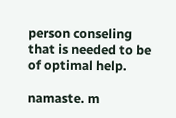person conseling that is needed to be of optimal help.

namaste. m